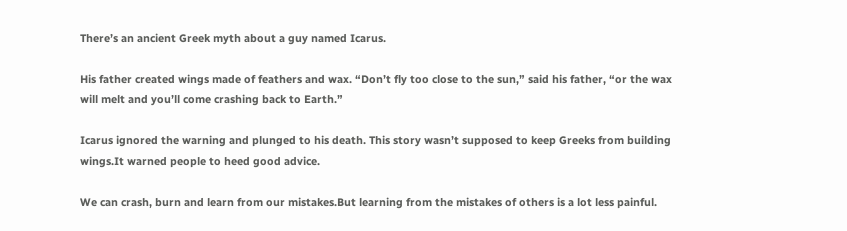There’s an ancient Greek myth about a guy named Icarus.

His father created wings made of feathers and wax. “Don’t fly too close to the sun,” said his father, “or the wax will melt and you’ll come crashing back to Earth.”

Icarus ignored the warning and plunged to his death. This story wasn’t supposed to keep Greeks from building wings.It warned people to heed good advice.

We can crash, burn and learn from our mistakes.But learning from the mistakes of others is a lot less painful.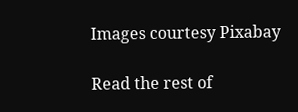Images courtesy Pixabay

Read the rest of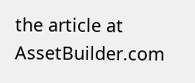the article at AssetBuilder.com